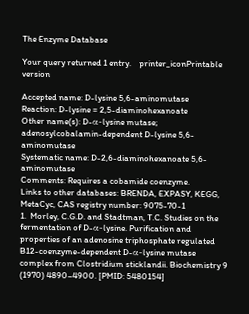The Enzyme Database

Your query returned 1 entry.    printer_iconPrintable version

Accepted name: D-lysine 5,6-aminomutase
Reaction: D-lysine = 2,5-diaminohexanoate
Other name(s): D-α-lysine mutase; adenosylcobalamin-dependent D-lysine 5,6-aminomutase
Systematic name: D-2,6-diaminohexanoate 5,6-aminomutase
Comments: Requires a cobamide coenzyme.
Links to other databases: BRENDA, EXPASY, KEGG, MetaCyc, CAS registry number: 9075-70-1
1.  Morley, C.G.D. and Stadtman, T.C. Studies on the fermentation of D-α-lysine. Purification and properties of an adenosine triphosphate regulated B12-coenzyme-dependent D-α-lysine mutase complex from Clostridium sticklandii. Biochemistry 9 (1970) 4890–4900. [PMID: 5480154]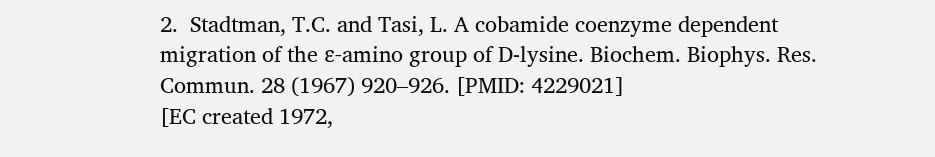2.  Stadtman, T.C. and Tasi, L. A cobamide coenzyme dependent migration of the ε-amino group of D-lysine. Biochem. Biophys. Res. Commun. 28 (1967) 920–926. [PMID: 4229021]
[EC created 1972,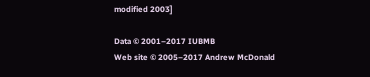modified 2003]

Data © 2001–2017 IUBMB
Web site © 2005–2017 Andrew McDonald